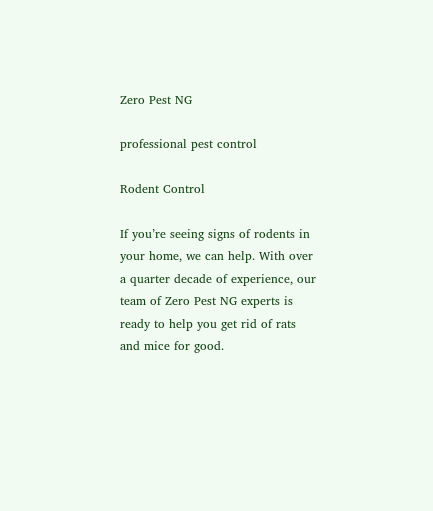Zero Pest NG

professional pest control

Rodent Control

If you’re seeing signs of rodents in your home, we can help. With over a quarter decade of experience, our team of Zero Pest NG experts is ready to help you get rid of rats and mice for good.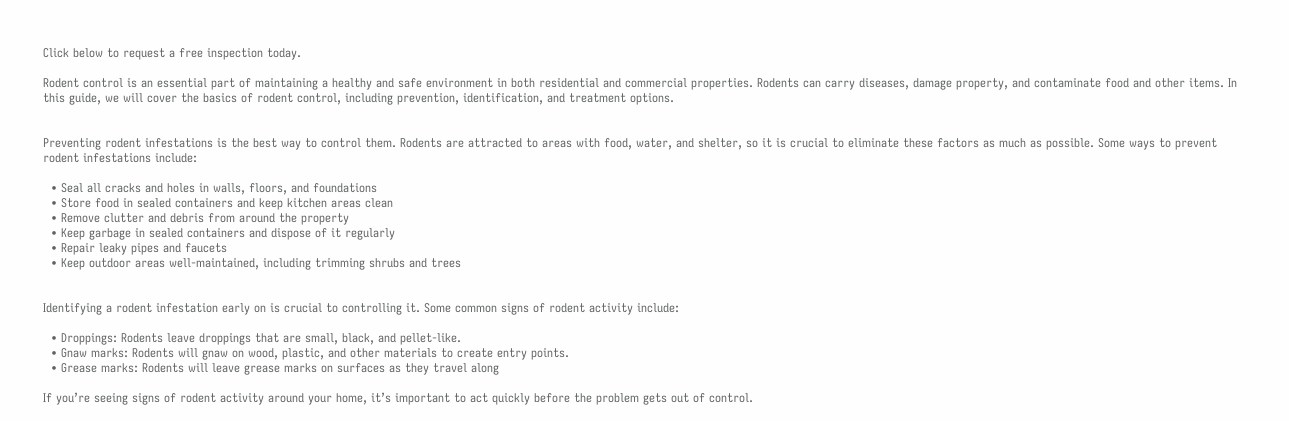Click below to request a free inspection today.

Rodent control is an essential part of maintaining a healthy and safe environment in both residential and commercial properties. Rodents can carry diseases, damage property, and contaminate food and other items. In this guide, we will cover the basics of rodent control, including prevention, identification, and treatment options.


Preventing rodent infestations is the best way to control them. Rodents are attracted to areas with food, water, and shelter, so it is crucial to eliminate these factors as much as possible. Some ways to prevent rodent infestations include:

  • Seal all cracks and holes in walls, floors, and foundations
  • Store food in sealed containers and keep kitchen areas clean
  • Remove clutter and debris from around the property
  • Keep garbage in sealed containers and dispose of it regularly
  • Repair leaky pipes and faucets
  • Keep outdoor areas well-maintained, including trimming shrubs and trees


Identifying a rodent infestation early on is crucial to controlling it. Some common signs of rodent activity include:

  • Droppings: Rodents leave droppings that are small, black, and pellet-like.
  • Gnaw marks: Rodents will gnaw on wood, plastic, and other materials to create entry points.
  • Grease marks: Rodents will leave grease marks on surfaces as they travel along

If you’re seeing signs of rodent activity around your home, it’s important to act quickly before the problem gets out of control.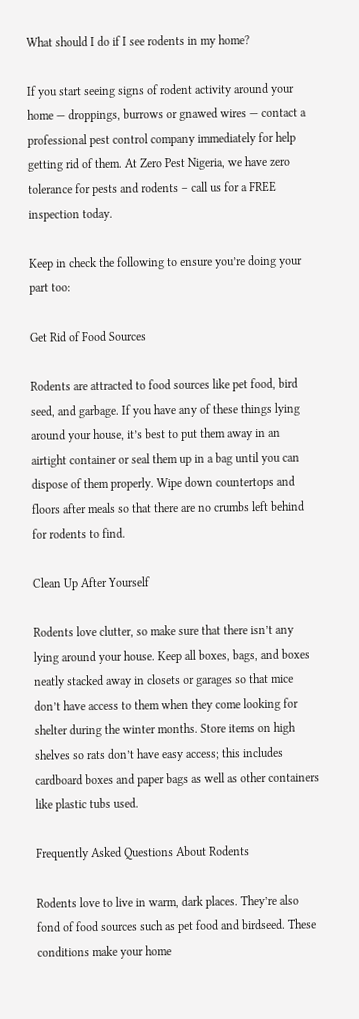What should I do if I see rodents in my home?

If you start seeing signs of rodent activity around your home — droppings, burrows or gnawed wires — contact a professional pest control company immediately for help getting rid of them. At Zero Pest Nigeria, we have zero tolerance for pests and rodents – call us for a FREE inspection today.

Keep in check the following to ensure you’re doing your part too:

Get Rid of Food Sources

Rodents are attracted to food sources like pet food, bird seed, and garbage. If you have any of these things lying around your house, it’s best to put them away in an airtight container or seal them up in a bag until you can dispose of them properly. Wipe down countertops and floors after meals so that there are no crumbs left behind for rodents to find.

Clean Up After Yourself

Rodents love clutter, so make sure that there isn’t any lying around your house. Keep all boxes, bags, and boxes neatly stacked away in closets or garages so that mice don’t have access to them when they come looking for shelter during the winter months. Store items on high shelves so rats don’t have easy access; this includes cardboard boxes and paper bags as well as other containers like plastic tubs used.

Frequently Asked Questions About Rodents

Rodents love to live in warm, dark places. They’re also fond of food sources such as pet food and birdseed. These conditions make your home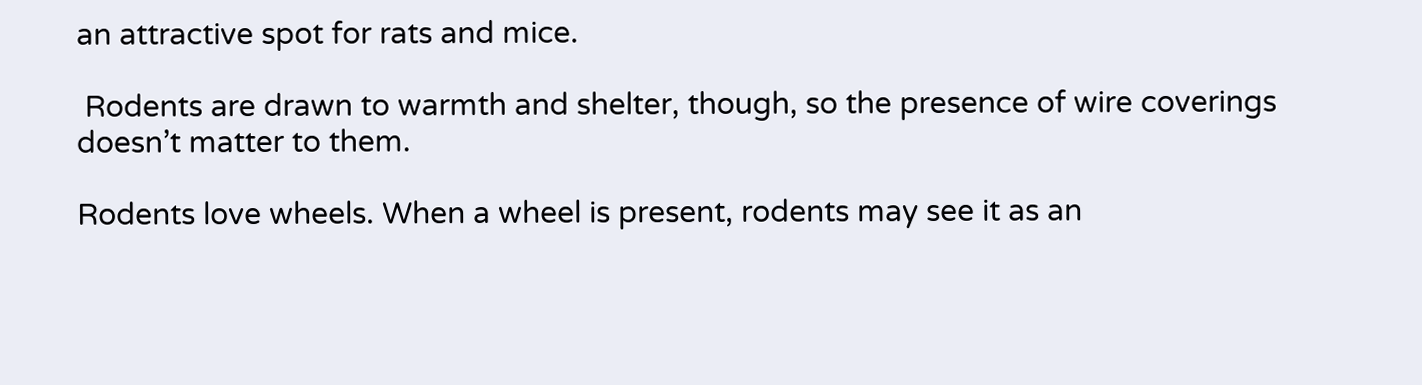an attractive spot for rats and mice.

 Rodents are drawn to warmth and shelter, though, so the presence of wire coverings doesn’t matter to them.

Rodents love wheels. When a wheel is present, rodents may see it as an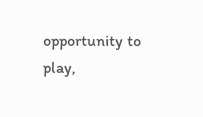opportunity to play,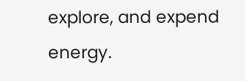explore, and expend energy.